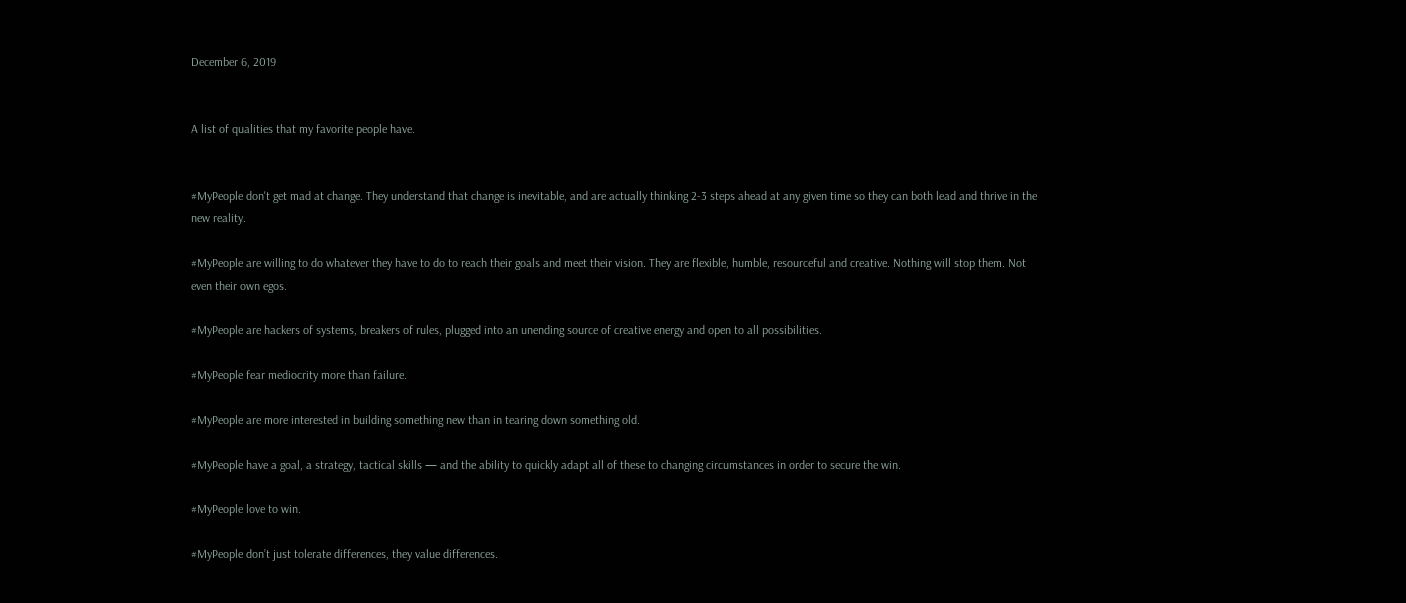December 6, 2019


A list of qualities that my favorite people have.


#MyPeople don't get mad at change. They understand that change is inevitable, and are actually thinking 2-3 steps ahead at any given time so they can both lead and thrive in the new reality.

#MyPeople are willing to do whatever they have to do to reach their goals and meet their vision. They are flexible, humble, resourceful and creative. Nothing will stop them. Not even their own egos.

#MyPeople are hackers of systems, breakers of rules, plugged into an unending source of creative energy and open to all possibilities.

#MyPeople fear mediocrity more than failure.

#MyPeople are more interested in building something new than in tearing down something old.

#MyPeople have a goal, a strategy, tactical skills — and the ability to quickly adapt all of these to changing circumstances in order to secure the win.

#MyPeople love to win.

#MyPeople don’t just tolerate differences, they value differences.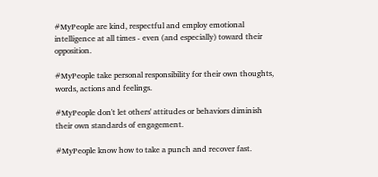#MyPeople are kind, respectful and employ emotional intelligence at all times - even (and especially) toward their opposition.

#MyPeople take personal responsibility for their own thoughts, words, actions and feelings.

#MyPeople don't let others' attitudes or behaviors diminish their own standards of engagement.

#MyPeople know how to take a punch and recover fast.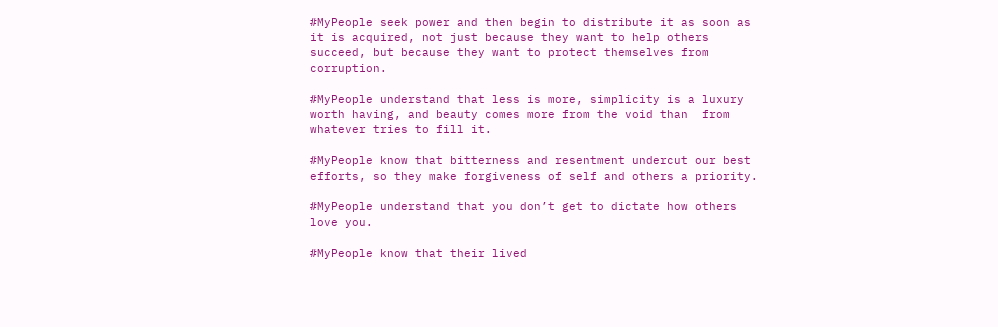#MyPeople seek power and then begin to distribute it as soon as it is acquired, not just because they want to help others succeed, but because they want to protect themselves from corruption.

#MyPeople understand that less is more, simplicity is a luxury worth having, and beauty comes more from the void than  from whatever tries to fill it.

#MyPeople know that bitterness and resentment undercut our best efforts, so they make forgiveness of self and others a priority.

#MyPeople understand that you don’t get to dictate how others love you.

#MyPeople know that their lived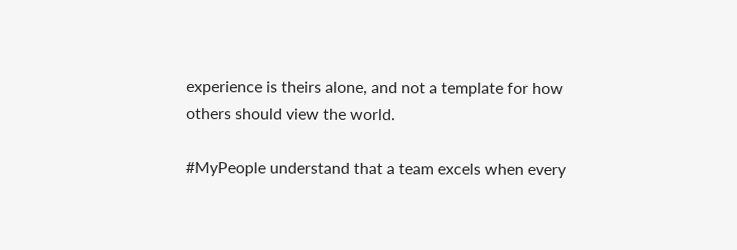experience is theirs alone, and not a template for how others should view the world.

#MyPeople understand that a team excels when every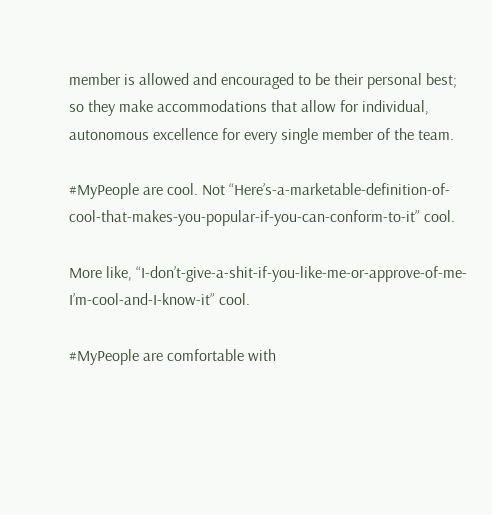member is allowed and encouraged to be their personal best; so they make accommodations that allow for individual, autonomous excellence for every single member of the team.

#MyPeople are cool. Not “Here’s-a-marketable-definition-of-cool-that-makes-you-popular-if-you-can-conform-to-it” cool.

More like, “I-don’t-give-a-shit-if-you-like-me-or-approve-of-me-I’m-cool-and-I-know-it” cool.

#MyPeople are comfortable with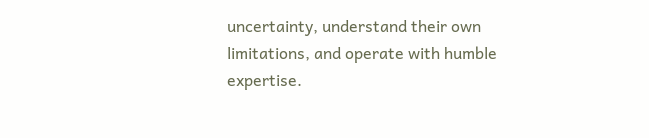uncertainty, understand their own limitations, and operate with humble expertise.